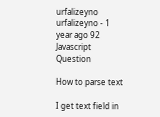urfalizeyno urfalizeyno - 1 year ago 92
Javascript Question

How to parse text

I get text field in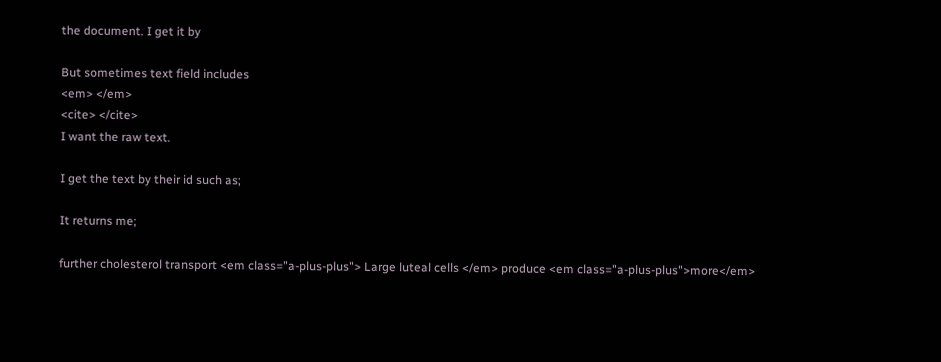the document. I get it by

But sometimes text field includes
<em> </em>
<cite> </cite>
I want the raw text.

I get the text by their id such as;

It returns me;

further cholesterol transport <em class="a-plus-plus"> Large luteal cells </em> produce <em class="a-plus-plus">more</em>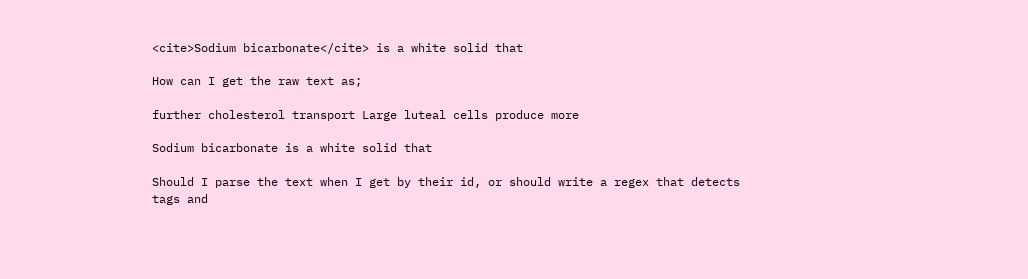<cite>Sodium bicarbonate</cite> is a white solid that

How can I get the raw text as;

further cholesterol transport Large luteal cells produce more

Sodium bicarbonate is a white solid that

Should I parse the text when I get by their id, or should write a regex that detects
tags and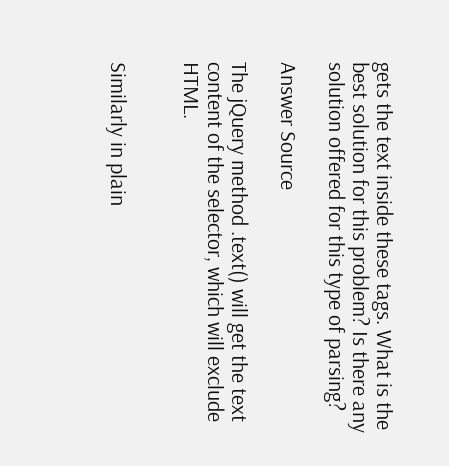gets the text inside these tags. What is the best solution for this problem? Is there any solution offered for this type of parsing?

Answer Source

The jQuery method .text() will get the text content of the selector, which will exclude HTML.


Similarly in plain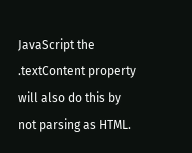JavaScript the .textContent property will also do this by not parsing as HTML.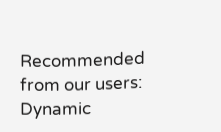Recommended from our users: Dynamic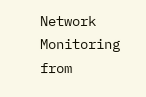Network Monitoring from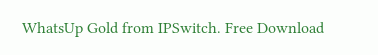WhatsUp Gold from IPSwitch. Free Download